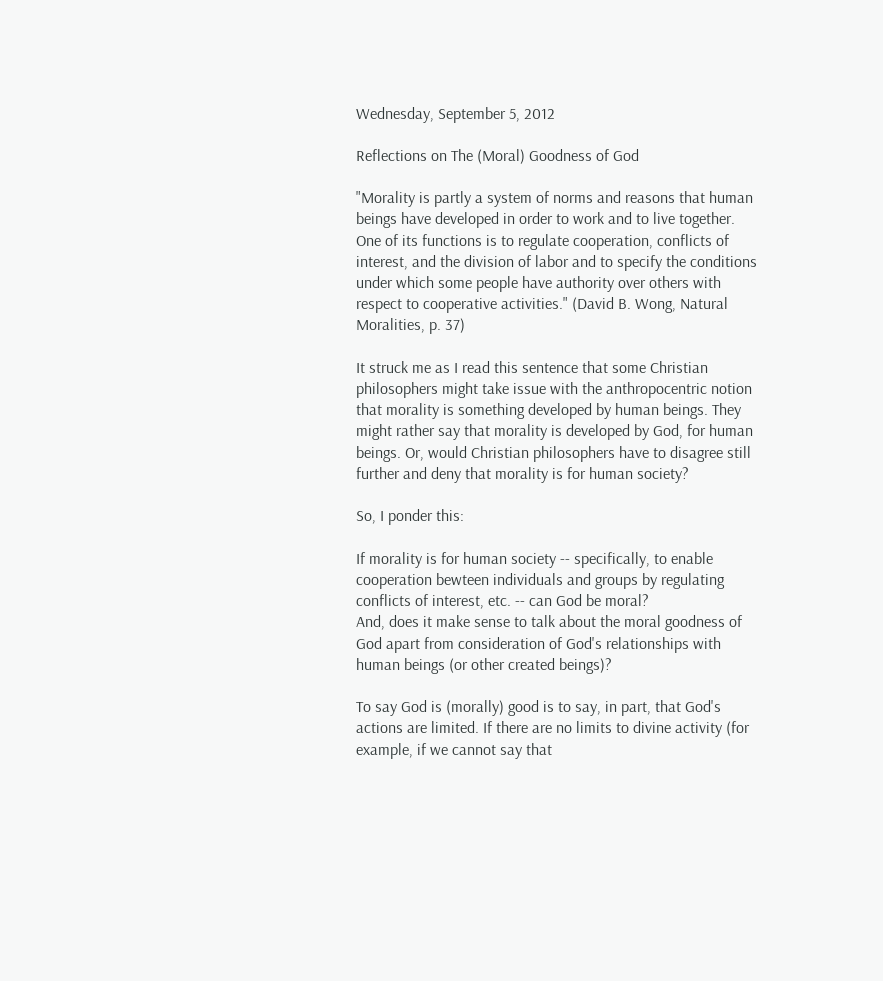Wednesday, September 5, 2012

Reflections on The (Moral) Goodness of God

"Morality is partly a system of norms and reasons that human beings have developed in order to work and to live together. One of its functions is to regulate cooperation, conflicts of interest, and the division of labor and to specify the conditions under which some people have authority over others with respect to cooperative activities." (David B. Wong, Natural Moralities, p. 37)

It struck me as I read this sentence that some Christian philosophers might take issue with the anthropocentric notion that morality is something developed by human beings. They might rather say that morality is developed by God, for human beings. Or, would Christian philosophers have to disagree still further and deny that morality is for human society?

So, I ponder this:

If morality is for human society -- specifically, to enable cooperation bewteen individuals and groups by regulating conflicts of interest, etc. -- can God be moral?
And, does it make sense to talk about the moral goodness of God apart from consideration of God's relationships with human beings (or other created beings)?

To say God is (morally) good is to say, in part, that God's actions are limited. If there are no limits to divine activity (for example, if we cannot say that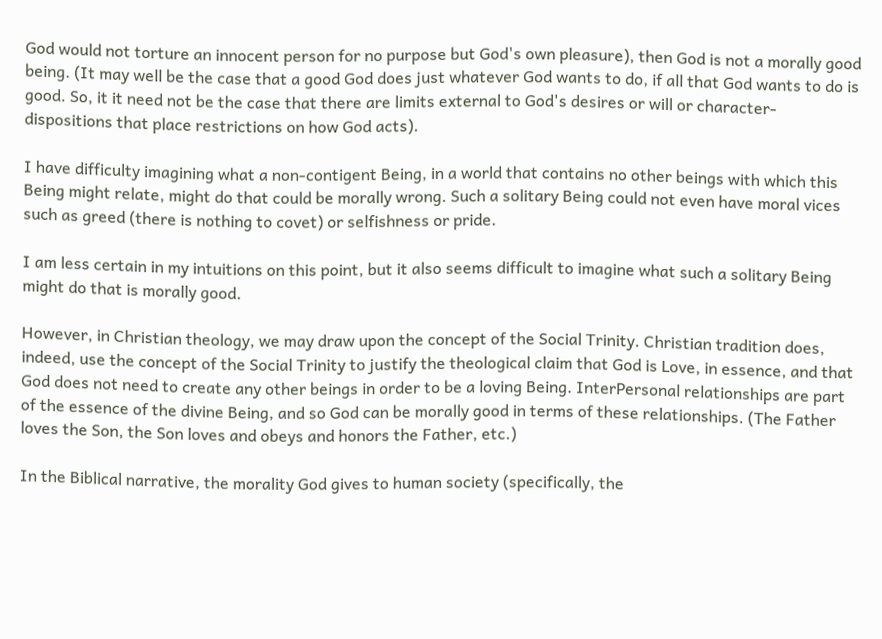God would not torture an innocent person for no purpose but God's own pleasure), then God is not a morally good being. (It may well be the case that a good God does just whatever God wants to do, if all that God wants to do is good. So, it it need not be the case that there are limits external to God's desires or will or character-dispositions that place restrictions on how God acts).

I have difficulty imagining what a non-contigent Being, in a world that contains no other beings with which this Being might relate, might do that could be morally wrong. Such a solitary Being could not even have moral vices such as greed (there is nothing to covet) or selfishness or pride.

I am less certain in my intuitions on this point, but it also seems difficult to imagine what such a solitary Being might do that is morally good.

However, in Christian theology, we may draw upon the concept of the Social Trinity. Christian tradition does, indeed, use the concept of the Social Trinity to justify the theological claim that God is Love, in essence, and that God does not need to create any other beings in order to be a loving Being. InterPersonal relationships are part of the essence of the divine Being, and so God can be morally good in terms of these relationships. (The Father loves the Son, the Son loves and obeys and honors the Father, etc.)

In the Biblical narrative, the morality God gives to human society (specifically, the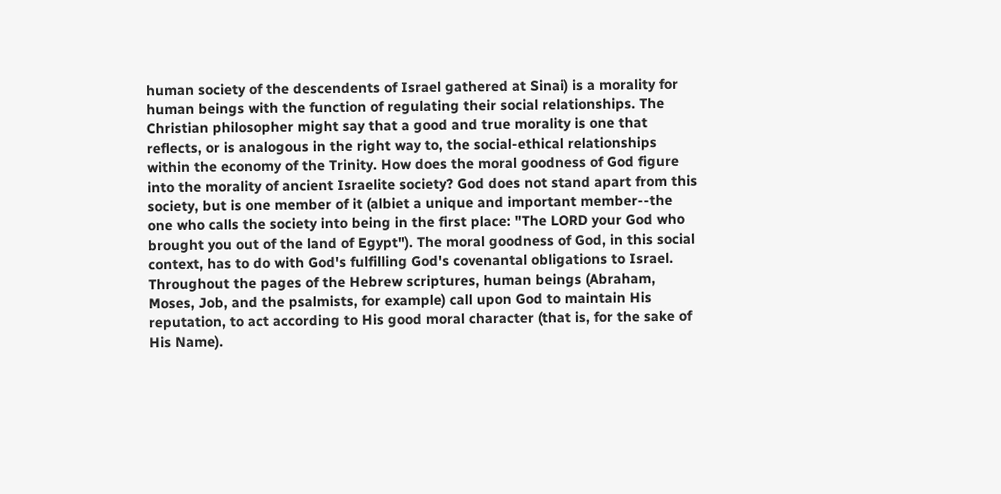human society of the descendents of Israel gathered at Sinai) is a morality for human beings with the function of regulating their social relationships. The Christian philosopher might say that a good and true morality is one that reflects, or is analogous in the right way to, the social-ethical relationships within the economy of the Trinity. How does the moral goodness of God figure into the morality of ancient Israelite society? God does not stand apart from this society, but is one member of it (albiet a unique and important member--the one who calls the society into being in the first place: "The LORD your God who brought you out of the land of Egypt"). The moral goodness of God, in this social context, has to do with God's fulfilling God's covenantal obligations to Israel. Throughout the pages of the Hebrew scriptures, human beings (Abraham, Moses, Job, and the psalmists, for example) call upon God to maintain His reputation, to act according to His good moral character (that is, for the sake of His Name).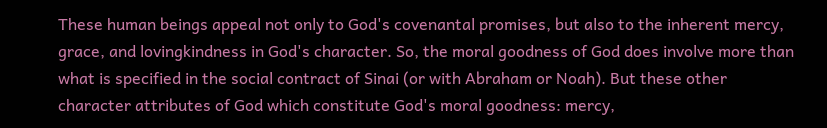These human beings appeal not only to God's covenantal promises, but also to the inherent mercy, grace, and lovingkindness in God's character. So, the moral goodness of God does involve more than what is specified in the social contract of Sinai (or with Abraham or Noah). But these other character attributes of God which constitute God's moral goodness: mercy,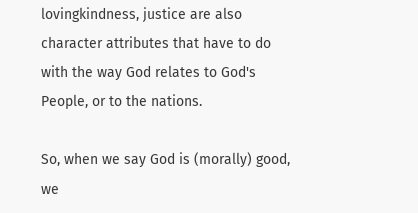lovingkindness, justice are also character attributes that have to do with the way God relates to God's People, or to the nations.

So, when we say God is (morally) good, we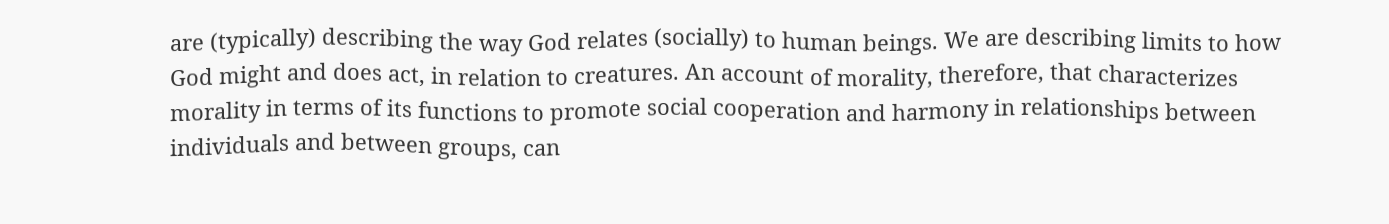are (typically) describing the way God relates (socially) to human beings. We are describing limits to how God might and does act, in relation to creatures. An account of morality, therefore, that characterizes morality in terms of its functions to promote social cooperation and harmony in relationships between individuals and between groups, can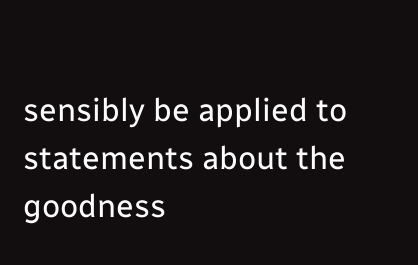sensibly be applied to statements about the goodness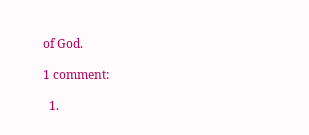of God.

1 comment:

  1.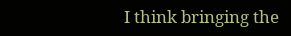I think bringing the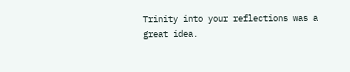Trinity into your reflections was a great idea.